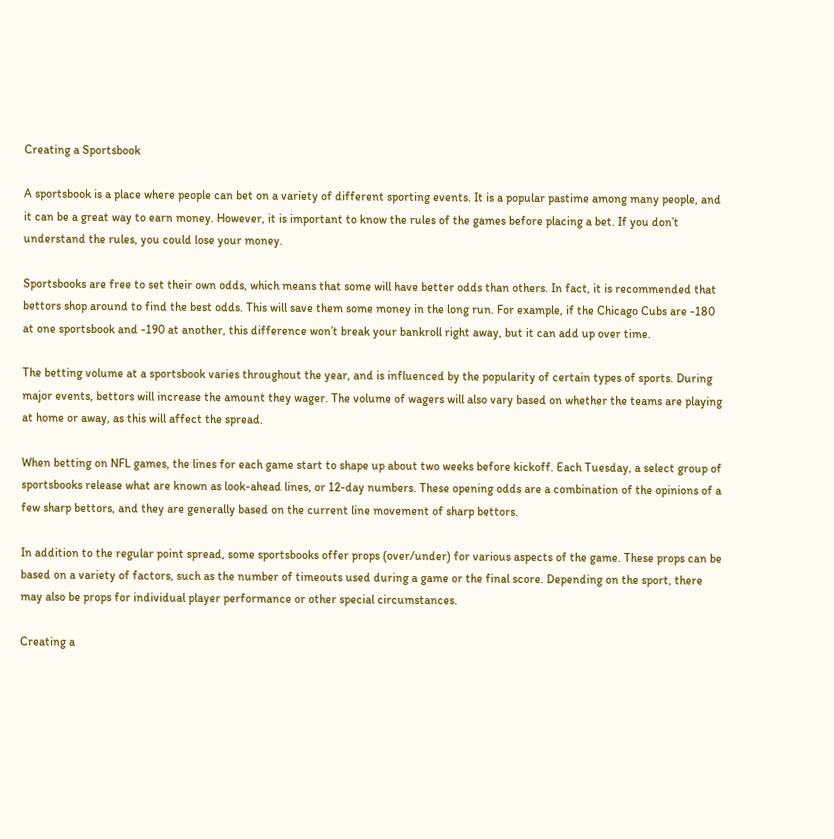Creating a Sportsbook

A sportsbook is a place where people can bet on a variety of different sporting events. It is a popular pastime among many people, and it can be a great way to earn money. However, it is important to know the rules of the games before placing a bet. If you don’t understand the rules, you could lose your money.

Sportsbooks are free to set their own odds, which means that some will have better odds than others. In fact, it is recommended that bettors shop around to find the best odds. This will save them some money in the long run. For example, if the Chicago Cubs are -180 at one sportsbook and -190 at another, this difference won’t break your bankroll right away, but it can add up over time.

The betting volume at a sportsbook varies throughout the year, and is influenced by the popularity of certain types of sports. During major events, bettors will increase the amount they wager. The volume of wagers will also vary based on whether the teams are playing at home or away, as this will affect the spread.

When betting on NFL games, the lines for each game start to shape up about two weeks before kickoff. Each Tuesday, a select group of sportsbooks release what are known as look-ahead lines, or 12-day numbers. These opening odds are a combination of the opinions of a few sharp bettors, and they are generally based on the current line movement of sharp bettors.

In addition to the regular point spread, some sportsbooks offer props (over/under) for various aspects of the game. These props can be based on a variety of factors, such as the number of timeouts used during a game or the final score. Depending on the sport, there may also be props for individual player performance or other special circumstances.

Creating a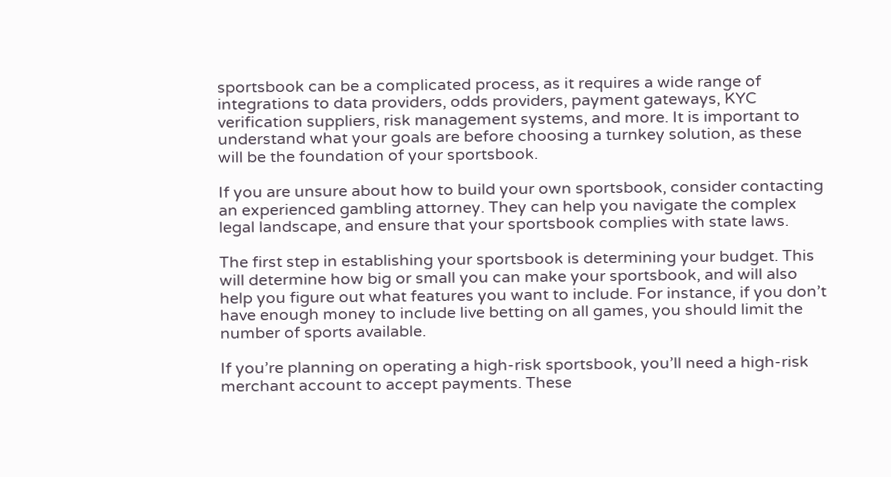sportsbook can be a complicated process, as it requires a wide range of integrations to data providers, odds providers, payment gateways, KYC verification suppliers, risk management systems, and more. It is important to understand what your goals are before choosing a turnkey solution, as these will be the foundation of your sportsbook.

If you are unsure about how to build your own sportsbook, consider contacting an experienced gambling attorney. They can help you navigate the complex legal landscape, and ensure that your sportsbook complies with state laws.

The first step in establishing your sportsbook is determining your budget. This will determine how big or small you can make your sportsbook, and will also help you figure out what features you want to include. For instance, if you don’t have enough money to include live betting on all games, you should limit the number of sports available.

If you’re planning on operating a high-risk sportsbook, you’ll need a high-risk merchant account to accept payments. These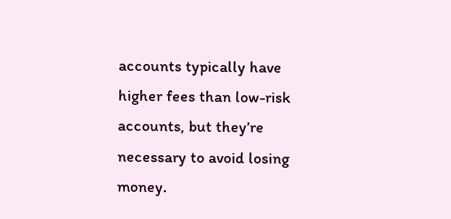accounts typically have higher fees than low-risk accounts, but they’re necessary to avoid losing money.